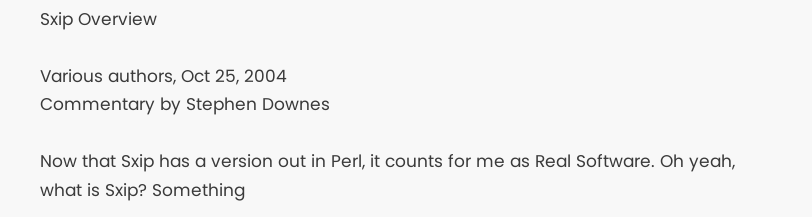Sxip Overview

Various authors, Oct 25, 2004
Commentary by Stephen Downes

Now that Sxip has a version out in Perl, it counts for me as Real Software. Oh yeah, what is Sxip? Something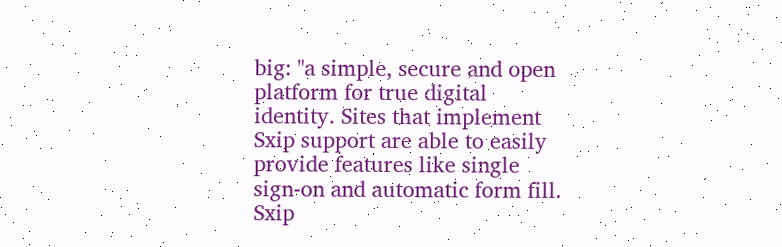big: "a simple, secure and open platform for true digital identity. Sites that implement Sxip support are able to easily provide features like single sign-on and automatic form fill. Sxip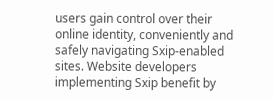users gain control over their online identity, conveniently and safely navigating Sxip-enabled sites. Website developers implementing Sxip benefit by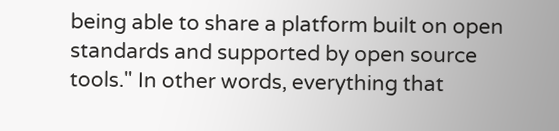being able to share a platform built on open standards and supported by open source tools." In other words, everything that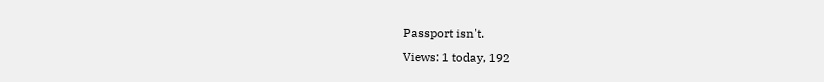Passport isn't.
Views: 1 today, 192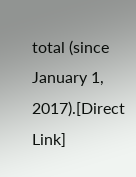total (since January 1, 2017).[Direct Link]